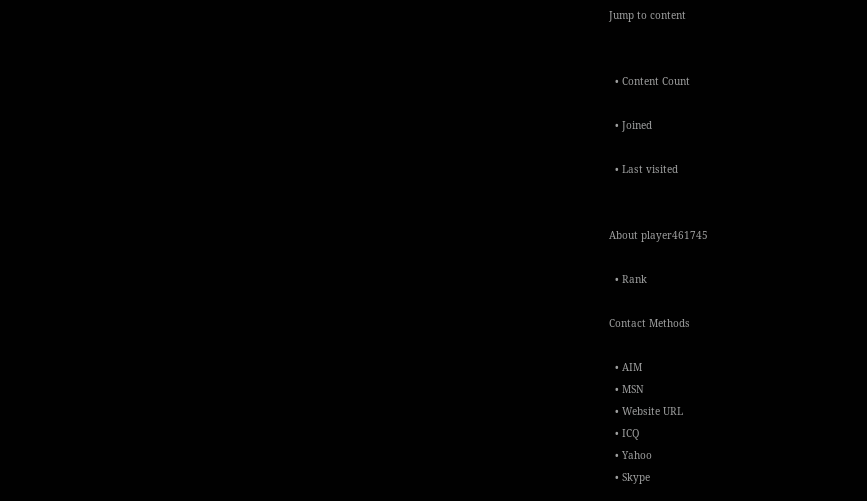Jump to content


  • Content Count

  • Joined

  • Last visited


About player461745

  • Rank

Contact Methods

  • AIM
  • MSN
  • Website URL
  • ICQ
  • Yahoo
  • Skype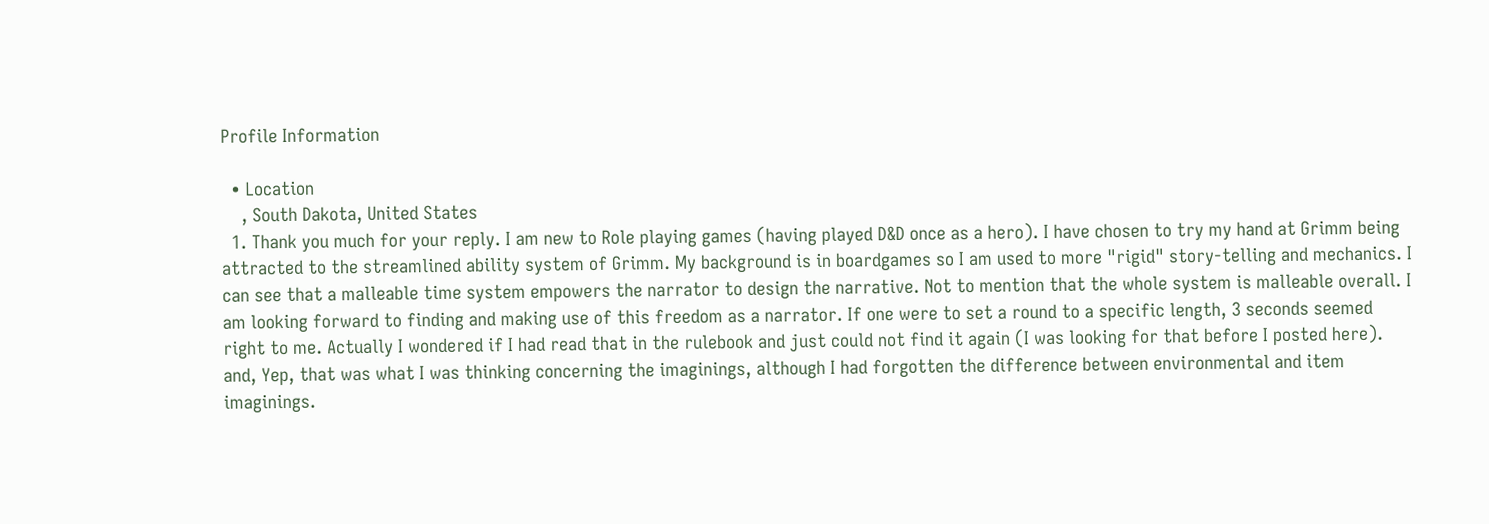Profile Information

  • Location
    , South Dakota, United States
  1. Thank you much for your reply. I am new to Role playing games (having played D&D once as a hero). I have chosen to try my hand at Grimm being attracted to the streamlined ability system of Grimm. My background is in boardgames so I am used to more "rigid" story-telling and mechanics. I can see that a malleable time system empowers the narrator to design the narrative. Not to mention that the whole system is malleable overall. I am looking forward to finding and making use of this freedom as a narrator. If one were to set a round to a specific length, 3 seconds seemed right to me. Actually I wondered if I had read that in the rulebook and just could not find it again (I was looking for that before I posted here). and, Yep, that was what I was thinking concerning the imaginings, although I had forgotten the difference between environmental and item imaginings.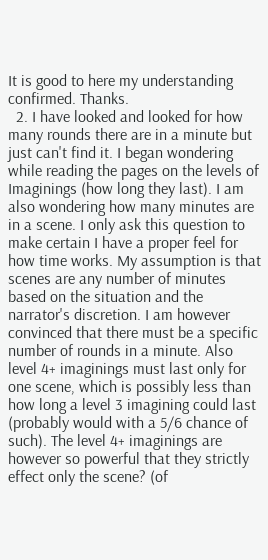It is good to here my understanding confirmed. Thanks.
  2. I have looked and looked for how many rounds there are in a minute but just can't find it. I began wondering while reading the pages on the levels of Imaginings (how long they last). I am also wondering how many minutes are in a scene. I only ask this question to make certain I have a proper feel for how time works. My assumption is that scenes are any number of minutes based on the situation and the narrator's discretion. I am however convinced that there must be a specific number of rounds in a minute. Also level 4+ imaginings must last only for one scene, which is possibly less than how long a level 3 imagining could last (probably would with a 5/6 chance of such). The level 4+ imaginings are however so powerful that they strictly effect only the scene? (of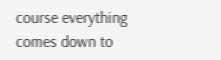course everything comes down to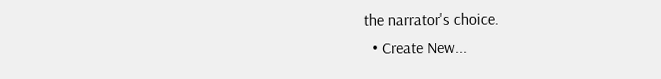the narrator's choice.
  • Create New...